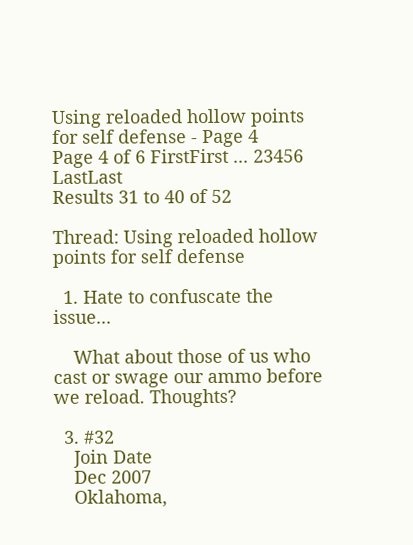Using reloaded hollow points for self defense - Page 4
Page 4 of 6 FirstFirst ... 23456 LastLast
Results 31 to 40 of 52

Thread: Using reloaded hollow points for self defense

  1. Hate to confuscate the issue...

    What about those of us who cast or swage our ammo before we reload. Thoughts?

  3. #32
    Join Date
    Dec 2007
    Oklahoma,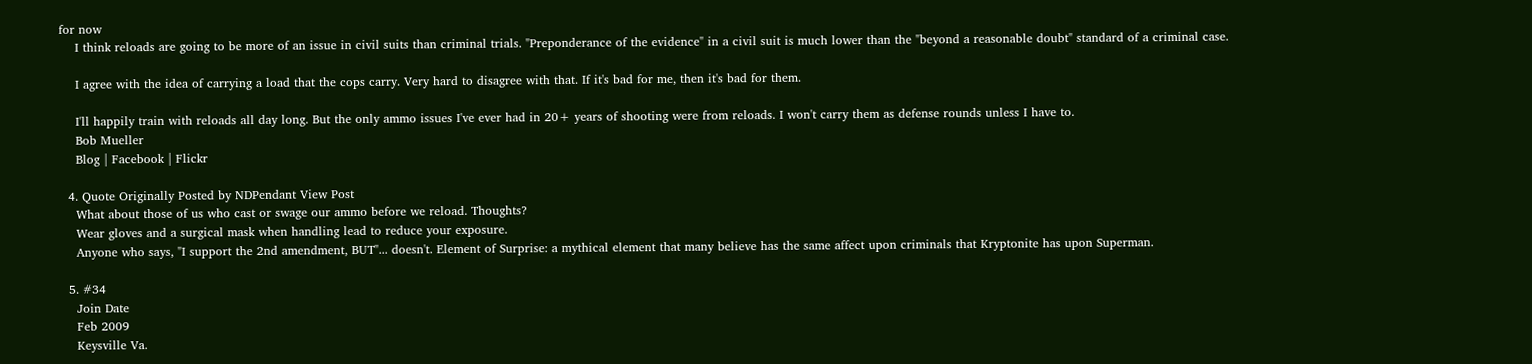for now
    I think reloads are going to be more of an issue in civil suits than criminal trials. "Preponderance of the evidence" in a civil suit is much lower than the "beyond a reasonable doubt" standard of a criminal case.

    I agree with the idea of carrying a load that the cops carry. Very hard to disagree with that. If it's bad for me, then it's bad for them.

    I'll happily train with reloads all day long. But the only ammo issues I've ever had in 20+ years of shooting were from reloads. I won't carry them as defense rounds unless I have to.
    Bob Mueller
    Blog | Facebook | Flickr

  4. Quote Originally Posted by NDPendant View Post
    What about those of us who cast or swage our ammo before we reload. Thoughts?
    Wear gloves and a surgical mask when handling lead to reduce your exposure.
    Anyone who says, "I support the 2nd amendment, BUT"... doesn't. Element of Surprise: a mythical element that many believe has the same affect upon criminals that Kryptonite has upon Superman.

  5. #34
    Join Date
    Feb 2009
    Keysville Va.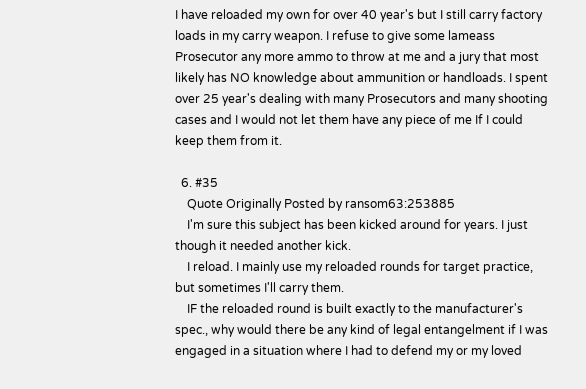I have reloaded my own for over 40 year's but I still carry factory loads in my carry weapon. I refuse to give some lameass Prosecutor any more ammo to throw at me and a jury that most likely has NO knowledge about ammunition or handloads. I spent over 25 year's dealing with many Prosecutors and many shooting cases and I would not let them have any piece of me If I could keep them from it.

  6. #35
    Quote Originally Posted by ransom63:253885
    I'm sure this subject has been kicked around for years. I just though it needed another kick.
    I reload. I mainly use my reloaded rounds for target practice, but sometimes I'll carry them.
    IF the reloaded round is built exactly to the manufacturer's spec., why would there be any kind of legal entangelment if I was engaged in a situation where I had to defend my or my loved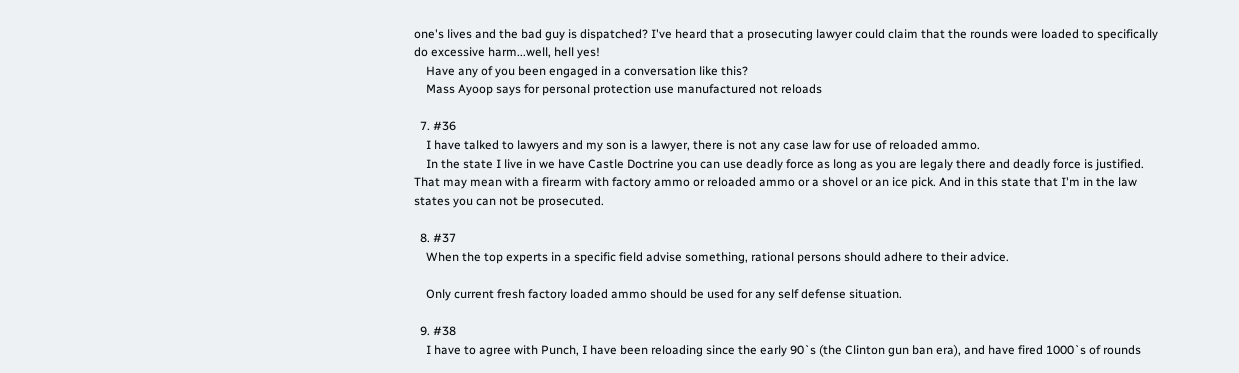one's lives and the bad guy is dispatched? I've heard that a prosecuting lawyer could claim that the rounds were loaded to specifically do excessive harm...well, hell yes!
    Have any of you been engaged in a conversation like this?
    Mass Ayoop says for personal protection use manufactured not reloads

  7. #36
    I have talked to lawyers and my son is a lawyer, there is not any case law for use of reloaded ammo.
    In the state I live in we have Castle Doctrine you can use deadly force as long as you are legaly there and deadly force is justified. That may mean with a firearm with factory ammo or reloaded ammo or a shovel or an ice pick. And in this state that I'm in the law states you can not be prosecuted.

  8. #37
    When the top experts in a specific field advise something, rational persons should adhere to their advice.

    Only current fresh factory loaded ammo should be used for any self defense situation.

  9. #38
    I have to agree with Punch, I have been reloading since the early 90`s (the Clinton gun ban era), and have fired 1000`s of rounds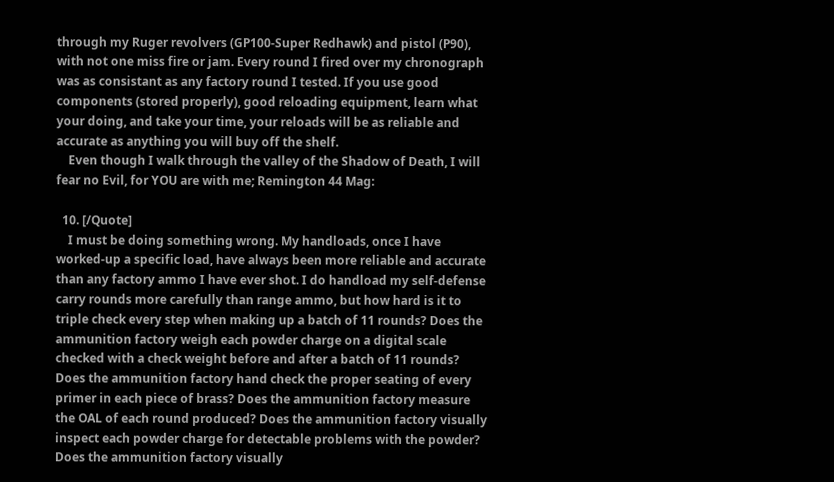through my Ruger revolvers (GP100-Super Redhawk) and pistol (P90), with not one miss fire or jam. Every round I fired over my chronograph was as consistant as any factory round I tested. If you use good components (stored properly), good reloading equipment, learn what your doing, and take your time, your reloads will be as reliable and accurate as anything you will buy off the shelf.
    Even though I walk through the valley of the Shadow of Death, I will fear no Evil, for YOU are with me; Remington 44 Mag:

  10. [/Quote]
    I must be doing something wrong. My handloads, once I have worked-up a specific load, have always been more reliable and accurate than any factory ammo I have ever shot. I do handload my self-defense carry rounds more carefully than range ammo, but how hard is it to triple check every step when making up a batch of 11 rounds? Does the ammunition factory weigh each powder charge on a digital scale checked with a check weight before and after a batch of 11 rounds? Does the ammunition factory hand check the proper seating of every primer in each piece of brass? Does the ammunition factory measure the OAL of each round produced? Does the ammunition factory visually inspect each powder charge for detectable problems with the powder? Does the ammunition factory visually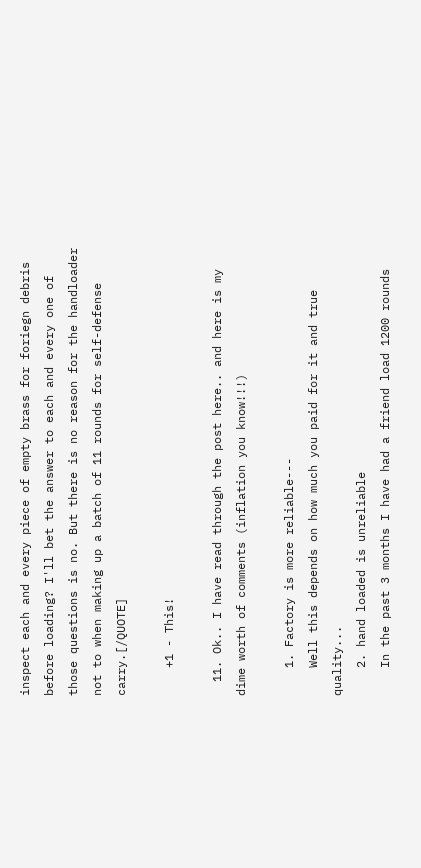inspect each and every piece of empty brass for foriegn debris before loading? I'll bet the answer to each and every one of those questions is no. But there is no reason for the handloader not to when making up a batch of 11 rounds for self-defense carry.[/QUOTE]

    +1 - This!

  11. Ok.. I have read through the post here.. and here is my dime worth of comments (inflation you know!!!)

    1. Factory is more reliable---
    Well this depends on how much you paid for it and true quality...
    2. hand loaded is unreliable
    In the past 3 months I have had a friend load 1200 rounds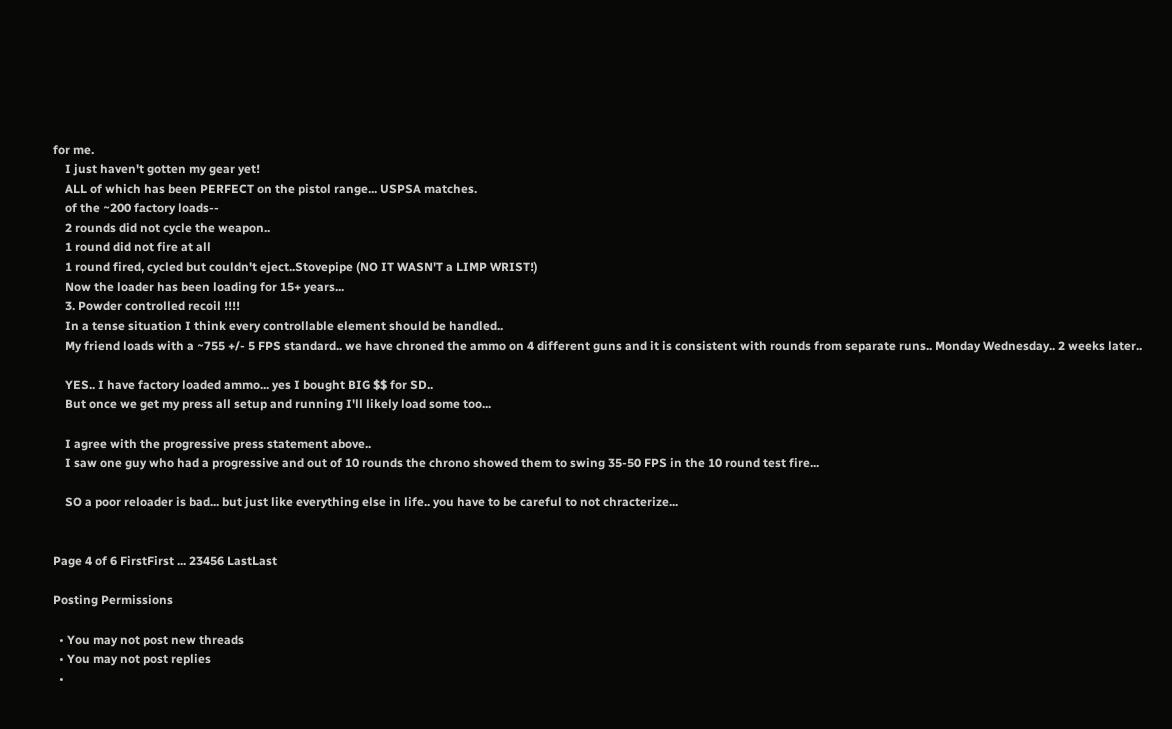for me.
    I just haven't gotten my gear yet!
    ALL of which has been PERFECT on the pistol range... USPSA matches.
    of the ~200 factory loads--
    2 rounds did not cycle the weapon..
    1 round did not fire at all
    1 round fired, cycled but couldn't eject..Stovepipe (NO IT WASN'T a LIMP WRIST!)
    Now the loader has been loading for 15+ years...
    3. Powder controlled recoil !!!!
    In a tense situation I think every controllable element should be handled..
    My friend loads with a ~755 +/- 5 FPS standard.. we have chroned the ammo on 4 different guns and it is consistent with rounds from separate runs.. Monday Wednesday.. 2 weeks later..

    YES.. I have factory loaded ammo... yes I bought BIG $$ for SD..
    But once we get my press all setup and running I'll likely load some too...

    I agree with the progressive press statement above..
    I saw one guy who had a progressive and out of 10 rounds the chrono showed them to swing 35-50 FPS in the 10 round test fire...

    SO a poor reloader is bad... but just like everything else in life.. you have to be careful to not chracterize...


Page 4 of 6 FirstFirst ... 23456 LastLast

Posting Permissions

  • You may not post new threads
  • You may not post replies
  •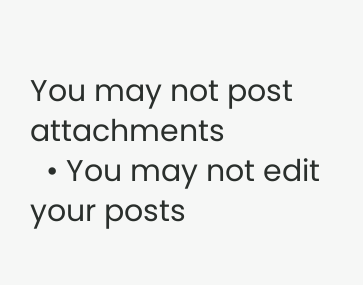You may not post attachments
  • You may not edit your posts